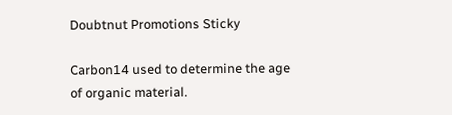Doubtnut Promotions Sticky

Carbon14 used to determine the age of organic material.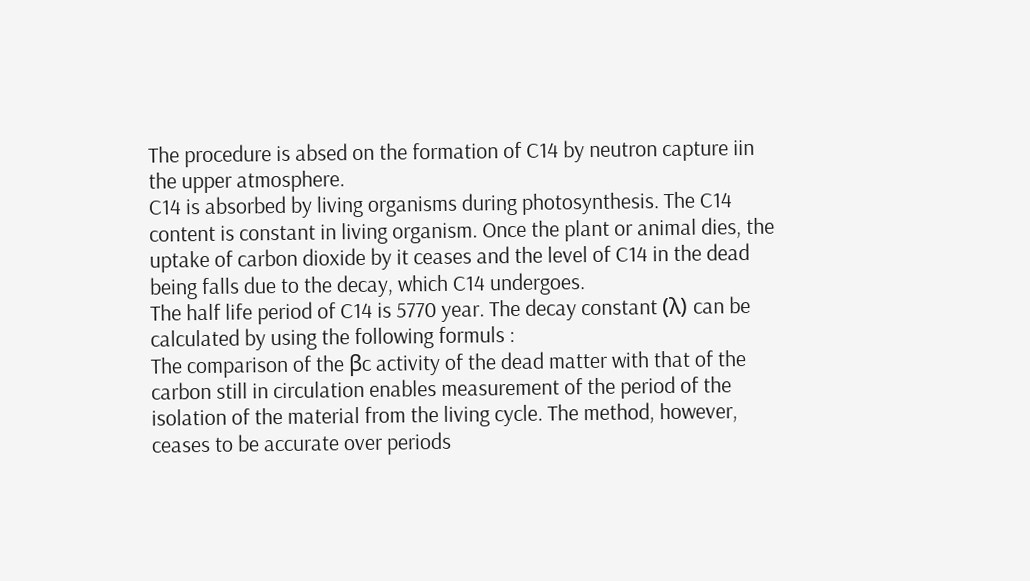The procedure is absed on the formation of C14 by neutron capture iin the upper atmosphere.
C14 is absorbed by living organisms during photosynthesis. The C14 content is constant in living organism. Once the plant or animal dies, the uptake of carbon dioxide by it ceases and the level of C14 in the dead being falls due to the decay, which C14 undergoes.
The half life period of C14 is 5770 year. The decay constant (λ) can be calculated by using the following formuls :
The comparison of the βc activity of the dead matter with that of the carbon still in circulation enables measurement of the period of the isolation of the material from the living cycle. The method, however, ceases to be accurate over periods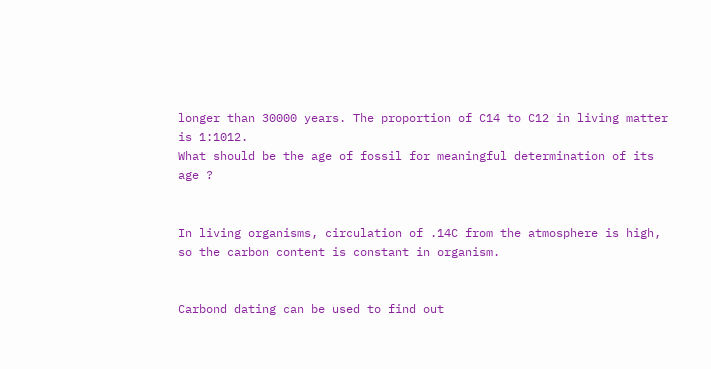longer than 30000 years. The proportion of C14 to C12 in living matter is 1:1012.
What should be the age of fossil for meaningful determination of its age ?


In living organisms, circulation of .14C from the atmosphere is high, so the carbon content is constant in organism.


Carbond dating can be used to find out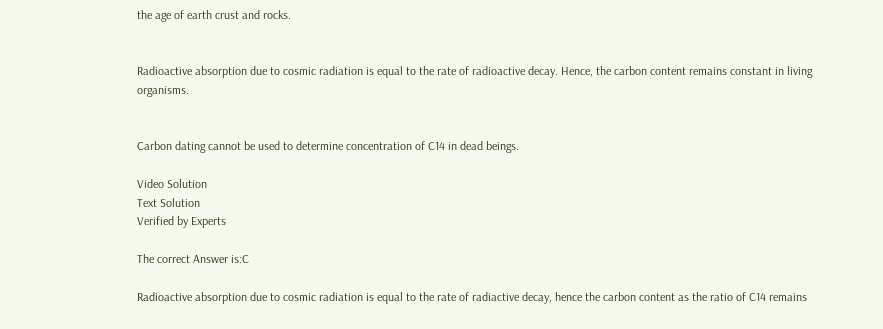the age of earth crust and rocks.


Radioactive absorption due to cosmic radiation is equal to the rate of radioactive decay. Hence, the carbon content remains constant in living organisms.


Carbon dating cannot be used to determine concentration of C14 in dead beings.

Video Solution
Text Solution
Verified by Experts

The correct Answer is:C

Radioactive absorption due to cosmic radiation is equal to the rate of radiactive decay, hence the carbon content as the ratio of C14 remains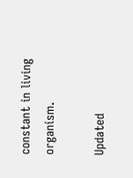constant in living organism.

Updated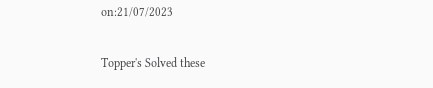on:21/07/2023

Topper's Solved these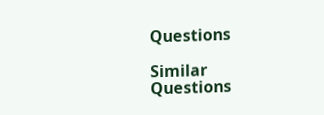Questions

Similar Questions